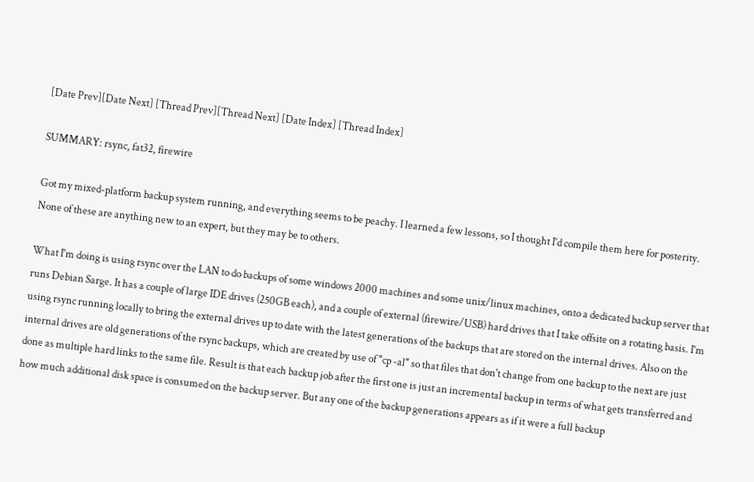[Date Prev][Date Next] [Thread Prev][Thread Next] [Date Index] [Thread Index]

SUMMARY: rsync, fat32, firewire

Got my mixed-platform backup system running, and everything seems to be peachy. I learned a few lessons, so I thought I'd compile them here for posterity. None of these are anything new to an expert, but they may be to others.

What I'm doing is using rsync over the LAN to do backups of some windows 2000 machines and some unix/linux machines, onto a dedicated backup server that runs Debian Sarge. It has a couple of large IDE drives (250GB each), and a couple of external (firewire/USB) hard drives that I take offsite on a rotating basis. I'm using rsync running locally to bring the external drives up to date with the latest generations of the backups that are stored on the internal drives. Also on the internal drives are old generations of the rsync backups, which are created by use of "cp -al" so that files that don't change from one backup to the next are just done as multiple hard links to the same file. Result is that each backup job after the first one is just an incremental backup in terms of what gets transferred and how much additional disk space is consumed on the backup server. But any one of the backup generations appears as if it were a full backup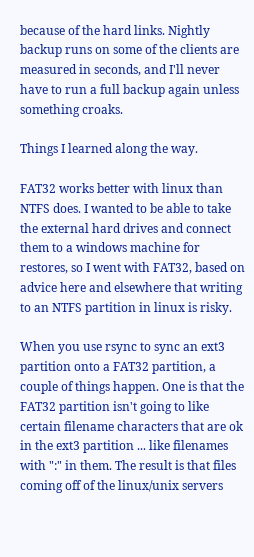because of the hard links. Nightly backup runs on some of the clients are measured in seconds, and I'll never have to run a full backup again unless something croaks.

Things I learned along the way.

FAT32 works better with linux than NTFS does. I wanted to be able to take the external hard drives and connect them to a windows machine for restores, so I went with FAT32, based on advice here and elsewhere that writing to an NTFS partition in linux is risky.

When you use rsync to sync an ext3 partition onto a FAT32 partition, a couple of things happen. One is that the FAT32 partition isn't going to like certain filename characters that are ok in the ext3 partition ... like filenames with ":" in them. The result is that files coming off of the linux/unix servers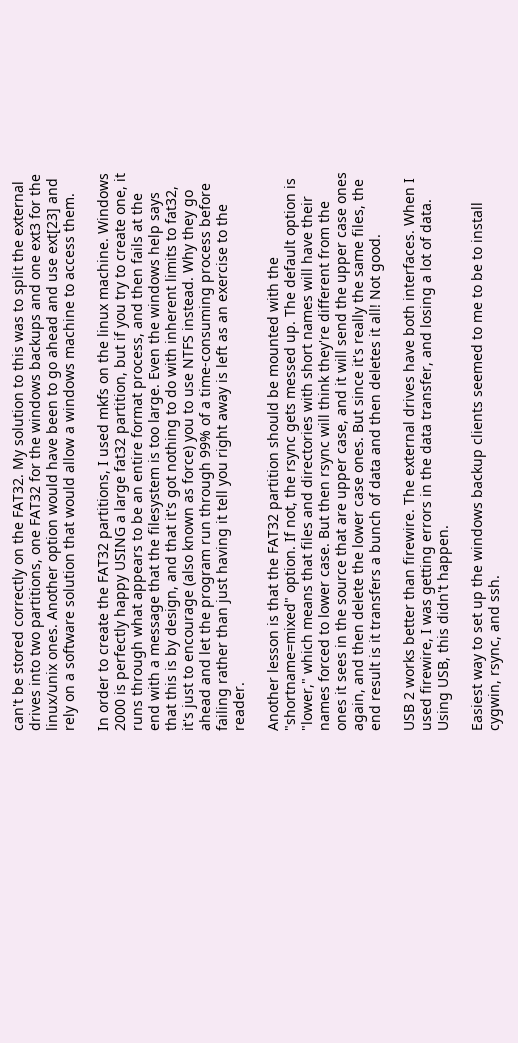can't be stored correctly on the FAT32. My solution to this was to split the external drives into two partitions, one FAT32 for the windows backups and one ext3 for the linux/unix ones. Another option would have been to go ahead and use ext[23] and rely on a software solution that would allow a windows machine to access them.

In order to create the FAT32 partitions, I used mkfs on the linux machine. Windows 2000 is perfectly happy USING a large fat32 partition, but if you try to create one, it runs through what appears to be an entire format process, and then fails at the end with a message that the filesystem is too large. Even the windows help says that this is by design, and that it's got nothing to do with inherent limits to fat32, it's just to encourage (also known as force) you to use NTFS instead. Why they go ahead and let the program run through 99% of a time-consuming process before failing rather than just having it tell you right away is left as an exercise to the reader.

Another lesson is that the FAT32 partition should be mounted with the "shortname=mixed" option. If not, the rsync gets messed up. The default option is "lower," which means that files and directories with short names will have their names forced to lower case. But then rsync will think they're different from the ones it sees in the source that are upper case, and it will send the upper case ones again, and then delete the lower case ones. But since it's really the same files, the end result is it transfers a bunch of data and then deletes it all! Not good.

USB 2 works better than firewire. The external drives have both interfaces. When I used firewire, I was getting errors in the data transfer, and losing a lot of data. Using USB, this didn't happen.

Easiest way to set up the windows backup clients seemed to me to be to install cygwin, rsync, and ssh.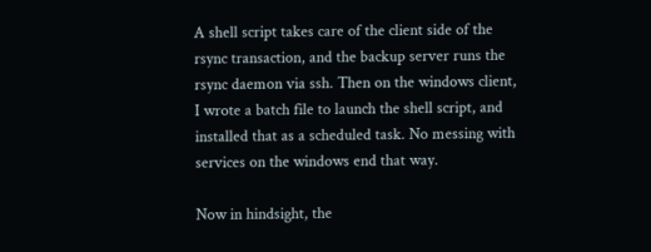A shell script takes care of the client side of the rsync transaction, and the backup server runs the rsync daemon via ssh. Then on the windows client, I wrote a batch file to launch the shell script, and installed that as a scheduled task. No messing with services on the windows end that way.

Now in hindsight, the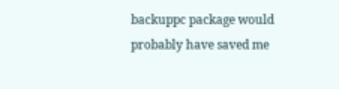backuppc package would probably have saved me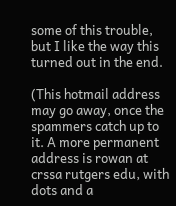some of this trouble, but I like the way this turned out in the end.

(This hotmail address may go away, once the spammers catch up to it. A more permanent address is rowan at crssa rutgers edu, with dots and a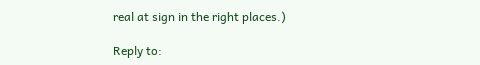real at sign in the right places.)

Reply to: